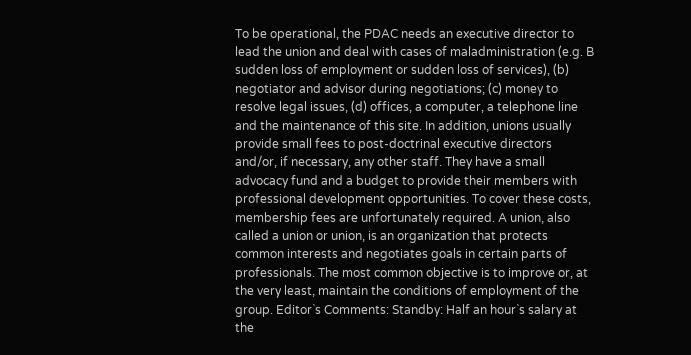To be operational, the PDAC needs an executive director to lead the union and deal with cases of maladministration (e.g. B sudden loss of employment or sudden loss of services), (b) negotiator and advisor during negotiations; (c) money to resolve legal issues, (d) offices, a computer, a telephone line and the maintenance of this site. In addition, unions usually provide small fees to post-doctrinal executive directors and/or, if necessary, any other staff. They have a small advocacy fund and a budget to provide their members with professional development opportunities. To cover these costs, membership fees are unfortunately required. A union, also called a union or union, is an organization that protects common interests and negotiates goals in certain parts of professionals. The most common objective is to improve or, at the very least, maintain the conditions of employment of the group. Editor`s Comments: Standby: Half an hour`s salary at the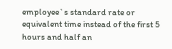employee`s standard rate or equivalent time instead of the first 5 hours and half an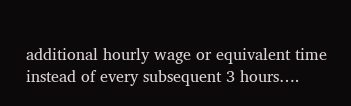additional hourly wage or equivalent time instead of every subsequent 3 hours….